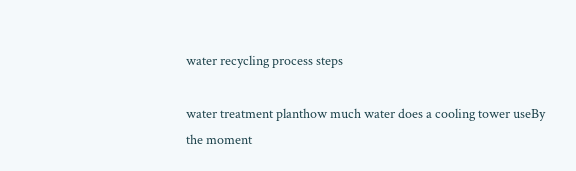water recycling process steps

water treatment planthow much water does a cooling tower useBy the moment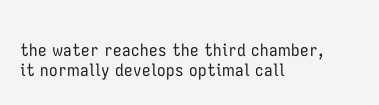the water reaches the third chamber, it normally develops optimal call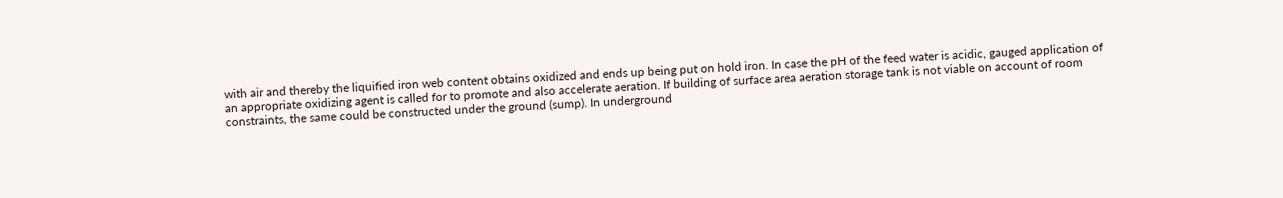with air and thereby the liquified iron web content obtains oxidized and ends up being put on hold iron. In case the pH of the feed water is acidic, gauged application of an appropriate oxidizing agent is called for to promote and also accelerate aeration. If building of surface area aeration storage tank is not viable on account of room constraints, the same could be constructed under the ground (sump). In underground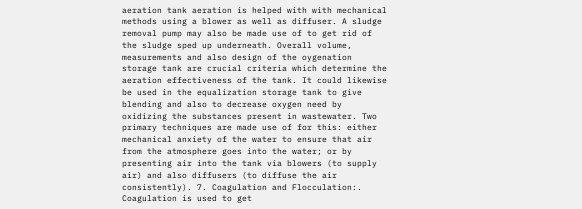aeration tank aeration is helped with with mechanical methods using a blower as well as diffuser. A sludge removal pump may also be made use of to get rid of the sludge sped up underneath. Overall volume, measurements and also design of the oygenation storage tank are crucial criteria which determine the aeration effectiveness of the tank. It could likewise be used in the equalization storage tank to give blending and also to decrease oxygen need by oxidizing the substances present in wastewater. Two primary techniques are made use of for this: either mechanical anxiety of the water to ensure that air from the atmosphere goes into the water; or by presenting air into the tank via blowers (to supply air) and also diffusers (to diffuse the air consistently). 7. Coagulation and Flocculation:. Coagulation is used to get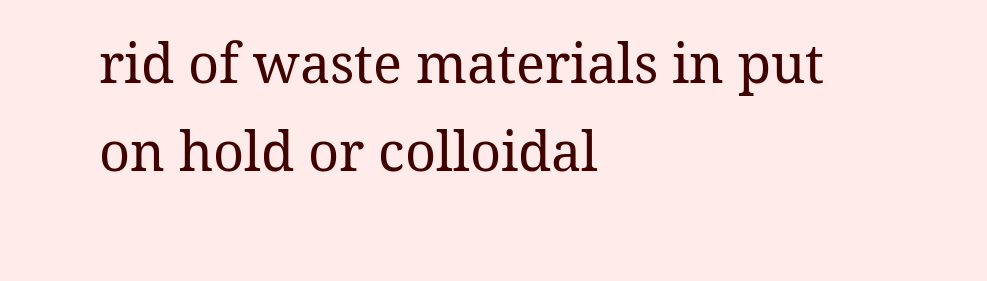rid of waste materials in put on hold or colloidal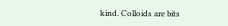kind. Colloids are bits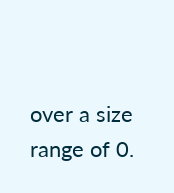over a size range of 0.